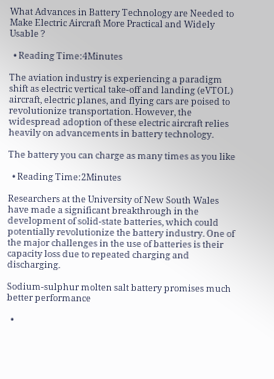What Advances in Battery Technology are Needed to Make Electric Aircraft More Practical and Widely Usable ?

  • Reading Time:4Minutes

The aviation industry is experiencing a paradigm shift as electric vertical take-off and landing (eVTOL) aircraft, electric planes, and flying cars are poised to revolutionize transportation. However, the widespread adoption of these electric aircraft relies heavily on advancements in battery technology.

The battery you can charge as many times as you like

  • Reading Time:2Minutes

Researchers at the University of New South Wales have made a significant breakthrough in the development of solid-state batteries, which could potentially revolutionize the battery industry. One of the major challenges in the use of batteries is their capacity loss due to repeated charging and discharging.

Sodium-sulphur molten salt battery promises much better performance

  •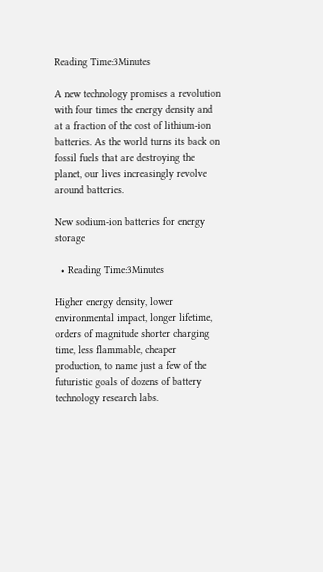Reading Time:3Minutes

A new technology promises a revolution with four times the energy density and at a fraction of the cost of lithium-ion batteries. As the world turns its back on fossil fuels that are destroying the planet, our lives increasingly revolve around batteries.

New sodium-ion batteries for energy storage

  • Reading Time:3Minutes

Higher energy density, lower environmental impact, longer lifetime, orders of magnitude shorter charging time, less flammable, cheaper production, to name just a few of the futuristic goals of dozens of battery technology research labs.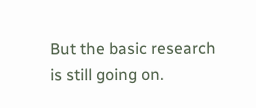But the basic research is still going on.